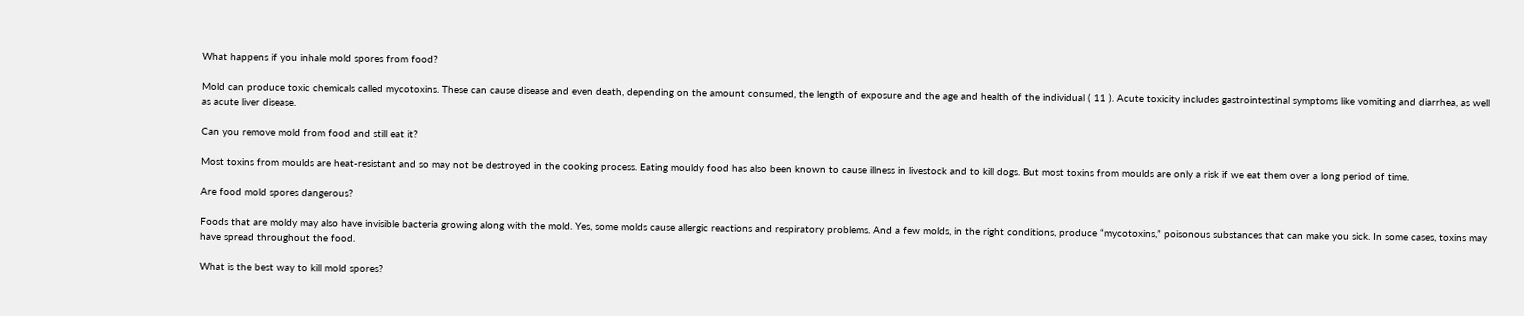What happens if you inhale mold spores from food?

Mold can produce toxic chemicals called mycotoxins. These can cause disease and even death, depending on the amount consumed, the length of exposure and the age and health of the individual ( 11 ). Acute toxicity includes gastrointestinal symptoms like vomiting and diarrhea, as well as acute liver disease.

Can you remove mold from food and still eat it?

Most toxins from moulds are heat-resistant and so may not be destroyed in the cooking process. Eating mouldy food has also been known to cause illness in livestock and to kill dogs. But most toxins from moulds are only a risk if we eat them over a long period of time.

Are food mold spores dangerous?

Foods that are moldy may also have invisible bacteria growing along with the mold. Yes, some molds cause allergic reactions and respiratory problems. And a few molds, in the right conditions, produce “mycotoxins,” poisonous substances that can make you sick. In some cases, toxins may have spread throughout the food.

What is the best way to kill mold spores?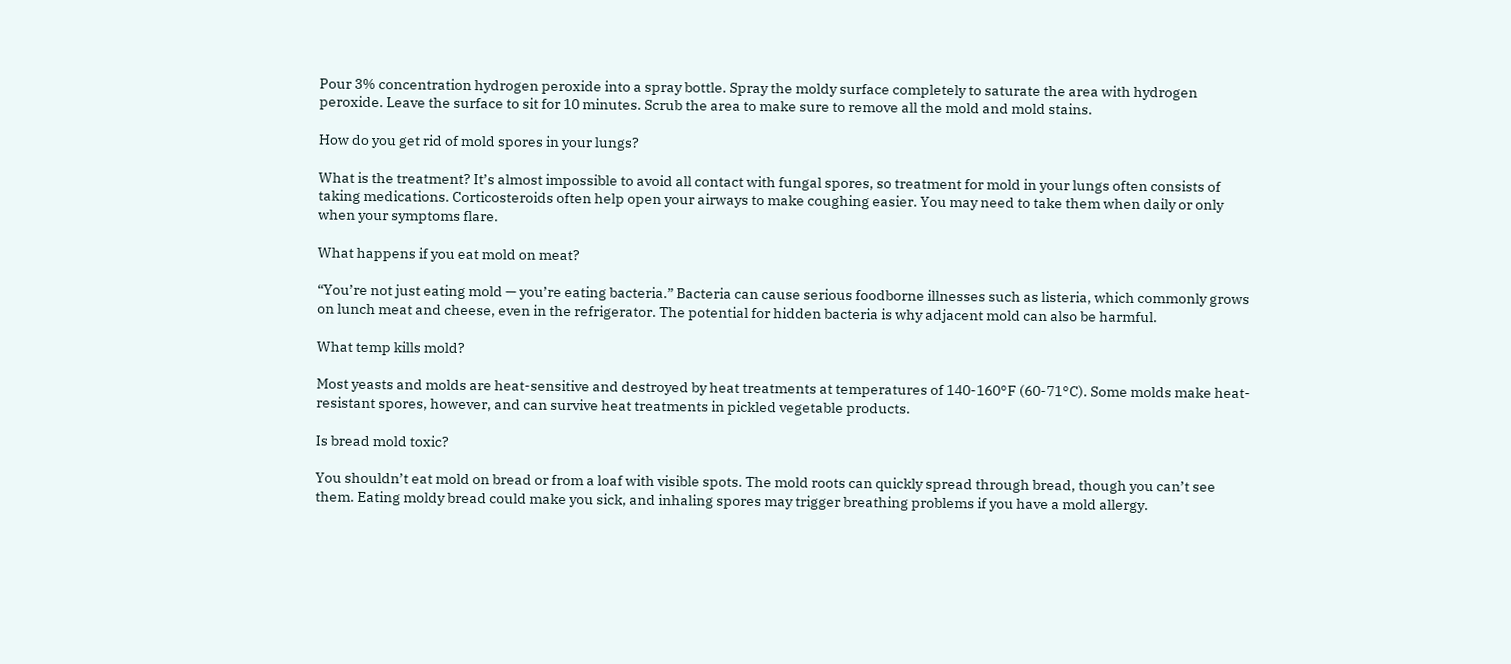Pour 3% concentration hydrogen peroxide into a spray bottle. Spray the moldy surface completely to saturate the area with hydrogen peroxide. Leave the surface to sit for 10 minutes. Scrub the area to make sure to remove all the mold and mold stains.

How do you get rid of mold spores in your lungs?

What is the treatment? It’s almost impossible to avoid all contact with fungal spores, so treatment for mold in your lungs often consists of taking medications. Corticosteroids often help open your airways to make coughing easier. You may need to take them when daily or only when your symptoms flare.

What happens if you eat mold on meat?

“You’re not just eating mold — you’re eating bacteria.” Bacteria can cause serious foodborne illnesses such as listeria, which commonly grows on lunch meat and cheese, even in the refrigerator. The potential for hidden bacteria is why adjacent mold can also be harmful.

What temp kills mold?

Most yeasts and molds are heat-sensitive and destroyed by heat treatments at temperatures of 140-160°F (60-71°C). Some molds make heat-resistant spores, however, and can survive heat treatments in pickled vegetable products.

Is bread mold toxic?

You shouldn’t eat mold on bread or from a loaf with visible spots. The mold roots can quickly spread through bread, though you can’t see them. Eating moldy bread could make you sick, and inhaling spores may trigger breathing problems if you have a mold allergy.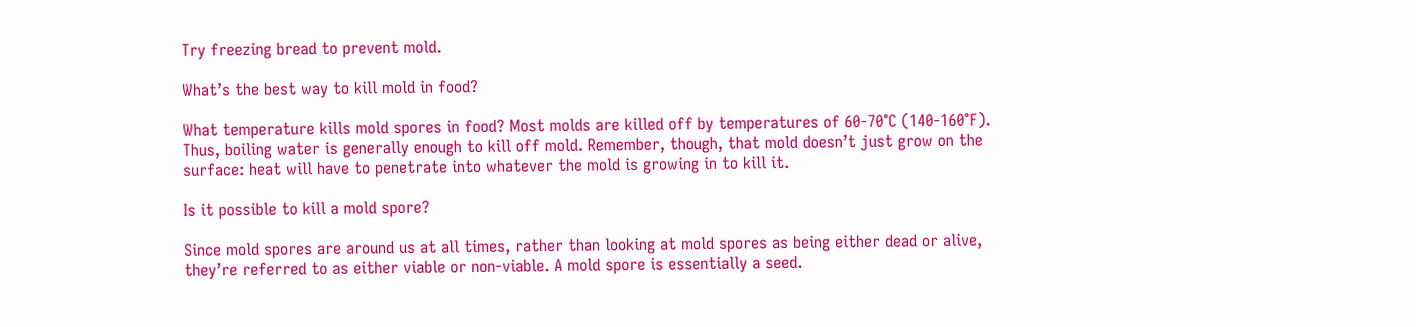Try freezing bread to prevent mold.

What’s the best way to kill mold in food?

What temperature kills mold spores in food? Most molds are killed off by temperatures of 60-70°C (140-160°F). Thus, boiling water is generally enough to kill off mold. Remember, though, that mold doesn’t just grow on the surface: heat will have to penetrate into whatever the mold is growing in to kill it.

Is it possible to kill a mold spore?

Since mold spores are around us at all times, rather than looking at mold spores as being either dead or alive, they’re referred to as either viable or non-viable. A mold spore is essentially a seed.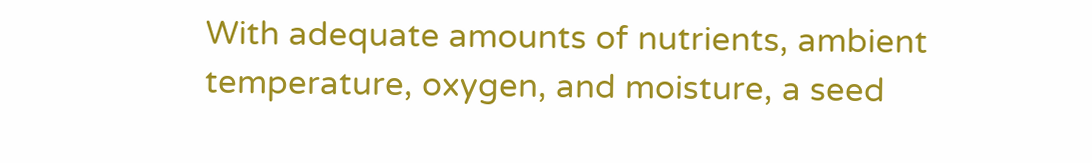With adequate amounts of nutrients, ambient temperature, oxygen, and moisture, a seed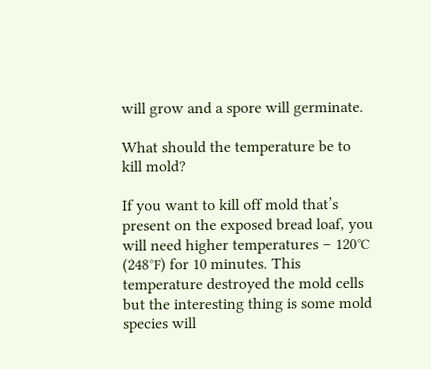will grow and a spore will germinate.

What should the temperature be to kill mold?

If you want to kill off mold that’s present on the exposed bread loaf, you will need higher temperatures – 120℃ (248℉) for 10 minutes. This temperature destroyed the mold cells but the interesting thing is some mold species will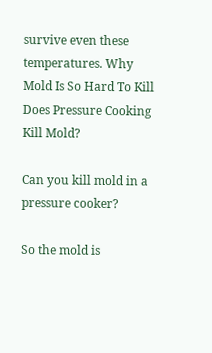survive even these temperatures. Why Mold Is So Hard To Kill Does Pressure Cooking Kill Mold?

Can you kill mold in a pressure cooker?

So the mold is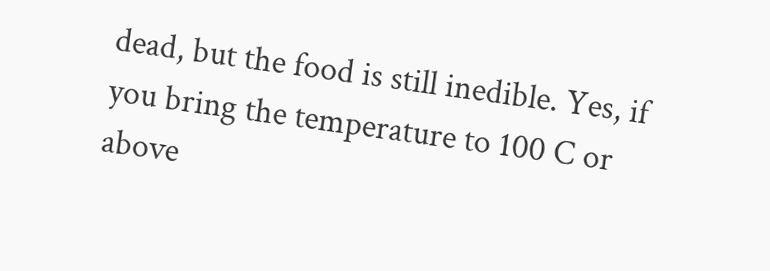dead, but the food is still inedible. Yes, if you bring the temperature to 100 C or above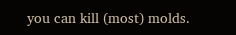you can kill (most) molds.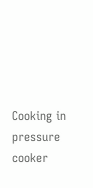Cooking in pressure cooker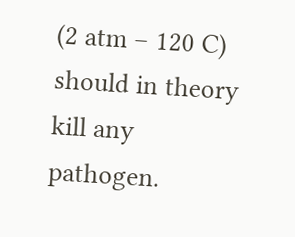(2 atm – 120 C) should in theory kill any pathogen.